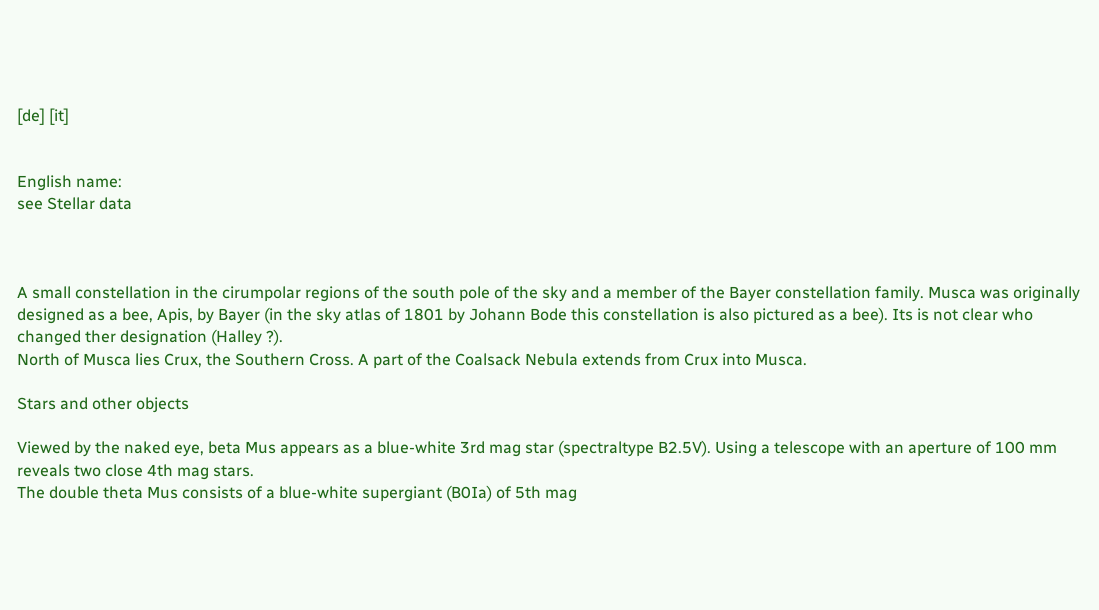[de] [it]


English name:
see Stellar data



A small constellation in the cirumpolar regions of the south pole of the sky and a member of the Bayer constellation family. Musca was originally designed as a bee, Apis, by Bayer (in the sky atlas of 1801 by Johann Bode this constellation is also pictured as a bee). Its is not clear who changed ther designation (Halley ?).
North of Musca lies Crux, the Southern Cross. A part of the Coalsack Nebula extends from Crux into Musca.

Stars and other objects

Viewed by the naked eye, beta Mus appears as a blue-white 3rd mag star (spectraltype B2.5V). Using a telescope with an aperture of 100 mm reveals two close 4th mag stars.
The double theta Mus consists of a blue-white supergiant (B0Ia) of 5th mag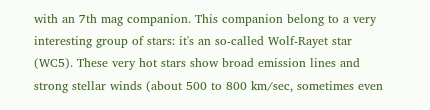with an 7th mag companion. This companion belong to a very interesting group of stars: it's an so-called Wolf-Rayet star (WC5). These very hot stars show broad emission lines and strong stellar winds (about 500 to 800 km/sec, sometimes even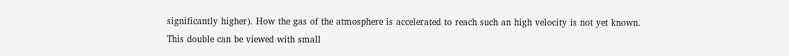significantly higher). How the gas of the atmosphere is accelerated to reach such an high velocity is not yet known.
This double can be viewed with small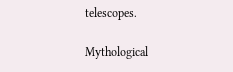telescopes.

Mythological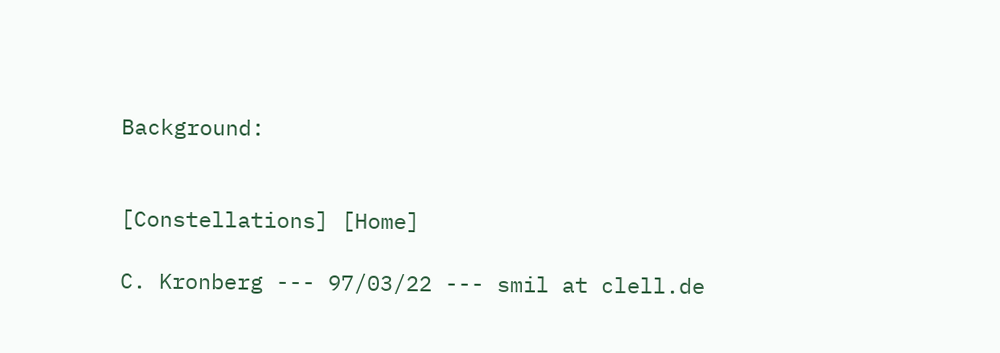Background:


[Constellations] [Home]

C. Kronberg --- 97/03/22 --- smil at clell.de